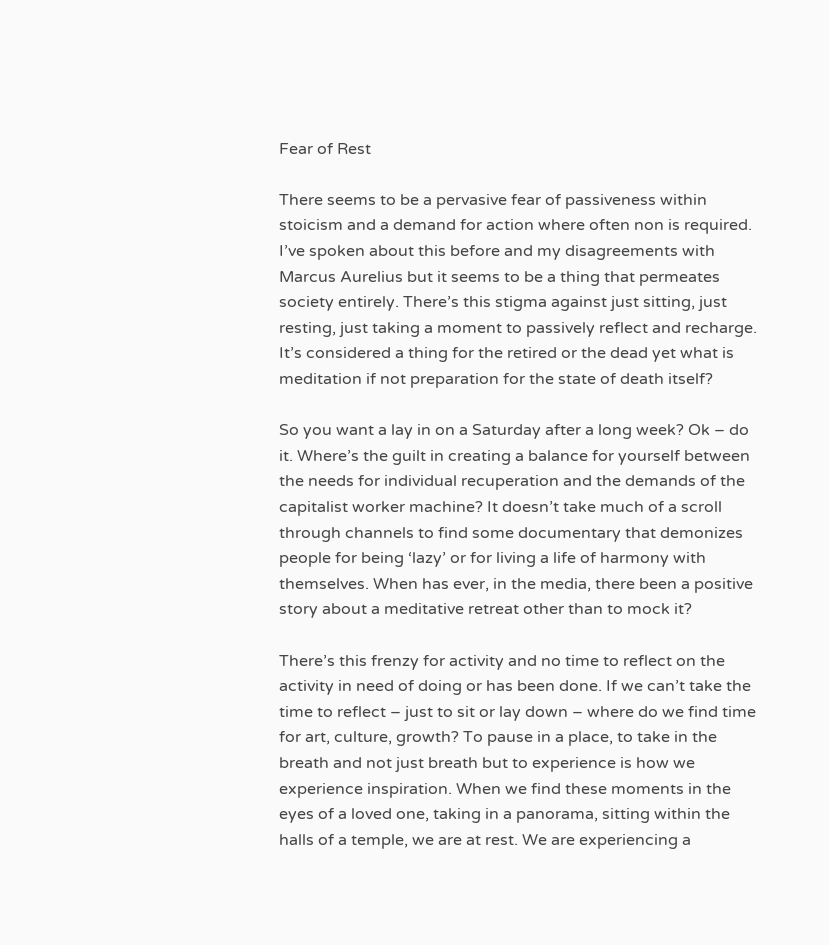Fear of Rest

There seems to be a pervasive fear of passiveness within stoicism and a demand for action where often non is required. I’ve spoken about this before and my disagreements with Marcus Aurelius but it seems to be a thing that permeates society entirely. There’s this stigma against just sitting, just resting, just taking a moment to passively reflect and recharge. It’s considered a thing for the retired or the dead yet what is meditation if not preparation for the state of death itself?

So you want a lay in on a Saturday after a long week? Ok – do it. Where’s the guilt in creating a balance for yourself between the needs for individual recuperation and the demands of the capitalist worker machine? It doesn’t take much of a scroll through channels to find some documentary that demonizes people for being ‘lazy’ or for living a life of harmony with themselves. When has ever, in the media, there been a positive story about a meditative retreat other than to mock it?

There’s this frenzy for activity and no time to reflect on the activity in need of doing or has been done. If we can’t take the time to reflect – just to sit or lay down – where do we find time for art, culture, growth? To pause in a place, to take in the breath and not just breath but to experience is how we experience inspiration. When we find these moments in the eyes of a loved one, taking in a panorama, sitting within the halls of a temple, we are at rest. We are experiencing a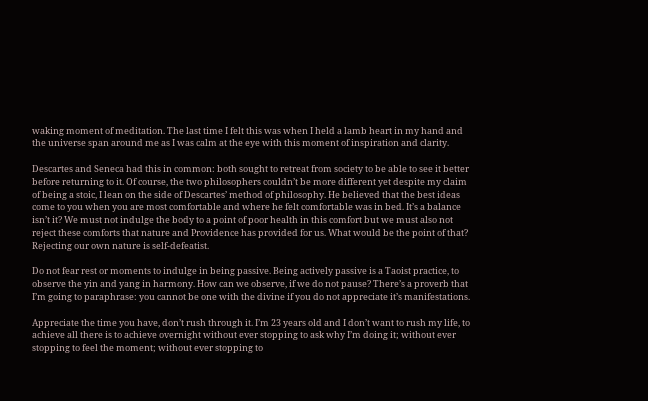waking moment of meditation. The last time I felt this was when I held a lamb heart in my hand and the universe span around me as I was calm at the eye with this moment of inspiration and clarity.

Descartes and Seneca had this in common: both sought to retreat from society to be able to see it better before returning to it. Of course, the two philosophers couldn’t be more different yet despite my claim of being a stoic, I lean on the side of Descartes’ method of philosophy. He believed that the best ideas come to you when you are most comfortable and where he felt comfortable was in bed. It’s a balance isn’t it? We must not indulge the body to a point of poor health in this comfort but we must also not reject these comforts that nature and Providence has provided for us. What would be the point of that? Rejecting our own nature is self-defeatist.

Do not fear rest or moments to indulge in being passive. Being actively passive is a Taoist practice, to observe the yin and yang in harmony. How can we observe, if we do not pause? There’s a proverb that I’m going to paraphrase: you cannot be one with the divine if you do not appreciate it’s manifestations.

Appreciate the time you have, don’t rush through it. I’m 23 years old and I don’t want to rush my life, to achieve all there is to achieve overnight without ever stopping to ask why I’m doing it; without ever stopping to feel the moment; without ever stopping to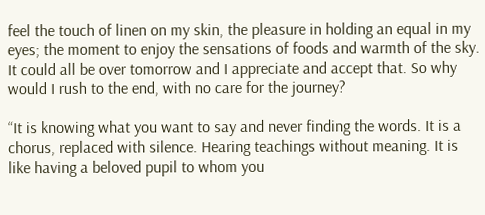feel the touch of linen on my skin, the pleasure in holding an equal in my eyes; the moment to enjoy the sensations of foods and warmth of the sky. It could all be over tomorrow and I appreciate and accept that. So why would I rush to the end, with no care for the journey?

“It is knowing what you want to say and never finding the words. It is a chorus, replaced with silence. Hearing teachings without meaning. It is like having a beloved pupil to whom you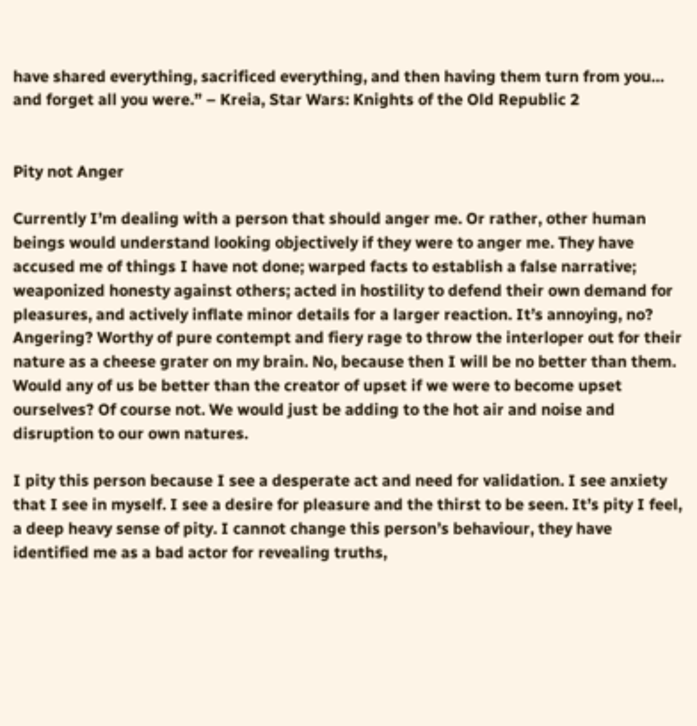have shared everything, sacrificed everything, and then having them turn from you… and forget all you were.” – Kreia, Star Wars: Knights of the Old Republic 2


Pity not Anger

Currently I’m dealing with a person that should anger me. Or rather, other human beings would understand looking objectively if they were to anger me. They have accused me of things I have not done; warped facts to establish a false narrative; weaponized honesty against others; acted in hostility to defend their own demand for pleasures, and actively inflate minor details for a larger reaction. It’s annoying, no? Angering? Worthy of pure contempt and fiery rage to throw the interloper out for their nature as a cheese grater on my brain. No, because then I will be no better than them. Would any of us be better than the creator of upset if we were to become upset ourselves? Of course not. We would just be adding to the hot air and noise and disruption to our own natures.

I pity this person because I see a desperate act and need for validation. I see anxiety that I see in myself. I see a desire for pleasure and the thirst to be seen. It’s pity I feel, a deep heavy sense of pity. I cannot change this person’s behaviour, they have identified me as a bad actor for revealing truths,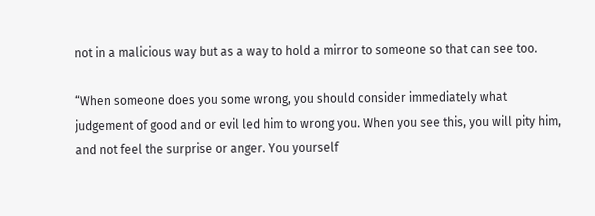not in a malicious way but as a way to hold a mirror to someone so that can see too.

“When someone does you some wrong, you should consider immediately what judgement of good and or evil led him to wrong you. When you see this, you will pity him, and not feel the surprise or anger. You yourself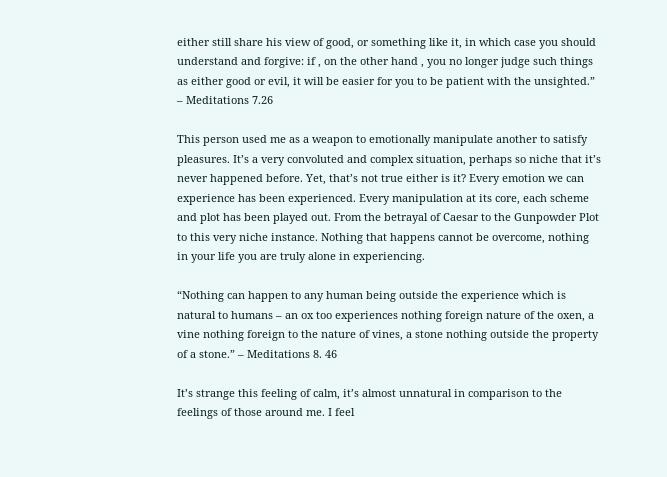either still share his view of good, or something like it, in which case you should understand and forgive: if , on the other hand , you no longer judge such things as either good or evil, it will be easier for you to be patient with the unsighted.” – Meditations 7.26

This person used me as a weapon to emotionally manipulate another to satisfy pleasures. It’s a very convoluted and complex situation, perhaps so niche that it’s never happened before. Yet, that’s not true either is it? Every emotion we can experience has been experienced. Every manipulation at its core, each scheme and plot has been played out. From the betrayal of Caesar to the Gunpowder Plot to this very niche instance. Nothing that happens cannot be overcome, nothing in your life you are truly alone in experiencing.

“Nothing can happen to any human being outside the experience which is natural to humans – an ox too experiences nothing foreign nature of the oxen, a vine nothing foreign to the nature of vines, a stone nothing outside the property of a stone.” – Meditations 8. 46

It’s strange this feeling of calm, it’s almost unnatural in comparison to the feelings of those around me. I feel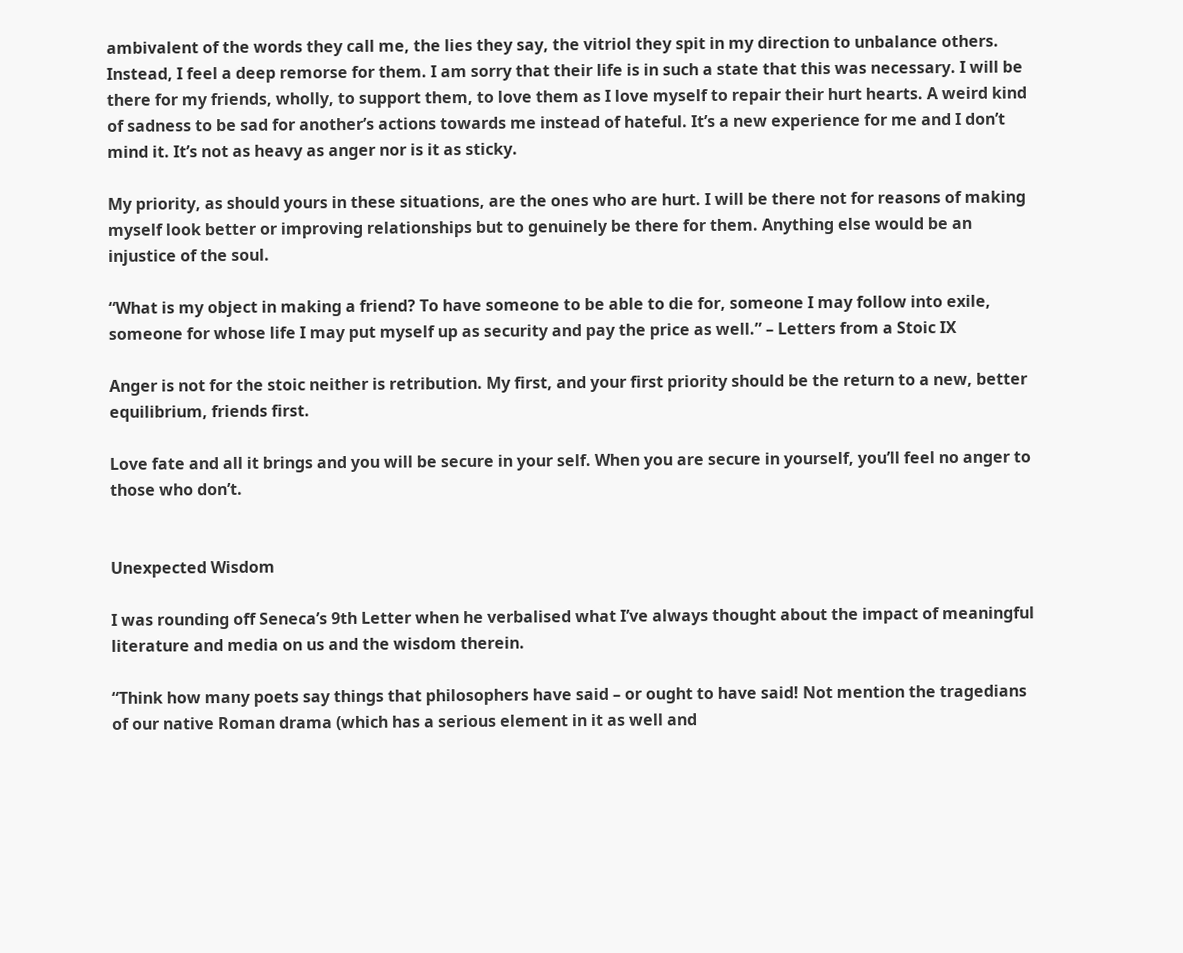ambivalent of the words they call me, the lies they say, the vitriol they spit in my direction to unbalance others. Instead, I feel a deep remorse for them. I am sorry that their life is in such a state that this was necessary. I will be there for my friends, wholly, to support them, to love them as I love myself to repair their hurt hearts. A weird kind of sadness to be sad for another’s actions towards me instead of hateful. It’s a new experience for me and I don’t mind it. It’s not as heavy as anger nor is it as sticky.

My priority, as should yours in these situations, are the ones who are hurt. I will be there not for reasons of making myself look better or improving relationships but to genuinely be there for them. Anything else would be an injustice of the soul.

“What is my object in making a friend? To have someone to be able to die for, someone I may follow into exile, someone for whose life I may put myself up as security and pay the price as well.” – Letters from a Stoic IX

Anger is not for the stoic neither is retribution. My first, and your first priority should be the return to a new, better equilibrium, friends first.

Love fate and all it brings and you will be secure in your self. When you are secure in yourself, you’ll feel no anger to those who don’t.


Unexpected Wisdom

I was rounding off Seneca’s 9th Letter when he verbalised what I’ve always thought about the impact of meaningful literature and media on us and the wisdom therein.

“Think how many poets say things that philosophers have said – or ought to have said! Not mention the tragedians of our native Roman drama (which has a serious element in it as well and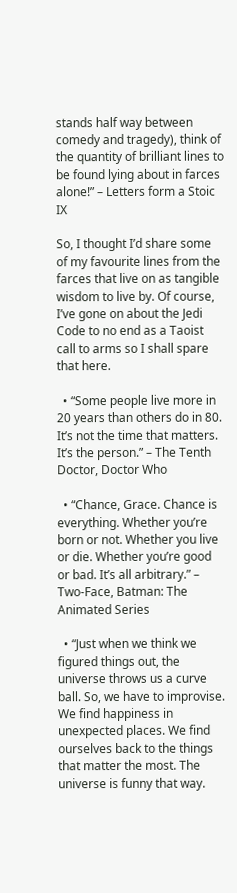stands half way between comedy and tragedy), think of the quantity of brilliant lines to be found lying about in farces alone!” – Letters form a Stoic IX

So, I thought I’d share some of my favourite lines from the farces that live on as tangible wisdom to live by. Of course, I’ve gone on about the Jedi Code to no end as a Taoist call to arms so I shall spare that here.

  • “Some people live more in 20 years than others do in 80. It’s not the time that matters. It’s the person.” – The Tenth Doctor, Doctor Who

  • “Chance, Grace. Chance is everything. Whether you’re born or not. Whether you live or die. Whether you’re good or bad. It’s all arbitrary.” – Two-Face, Batman: The Animated Series

  • “Just when we think we figured things out, the universe throws us a curve ball. So, we have to improvise. We find happiness in unexpected places. We find ourselves back to the things that matter the most. The universe is funny that way.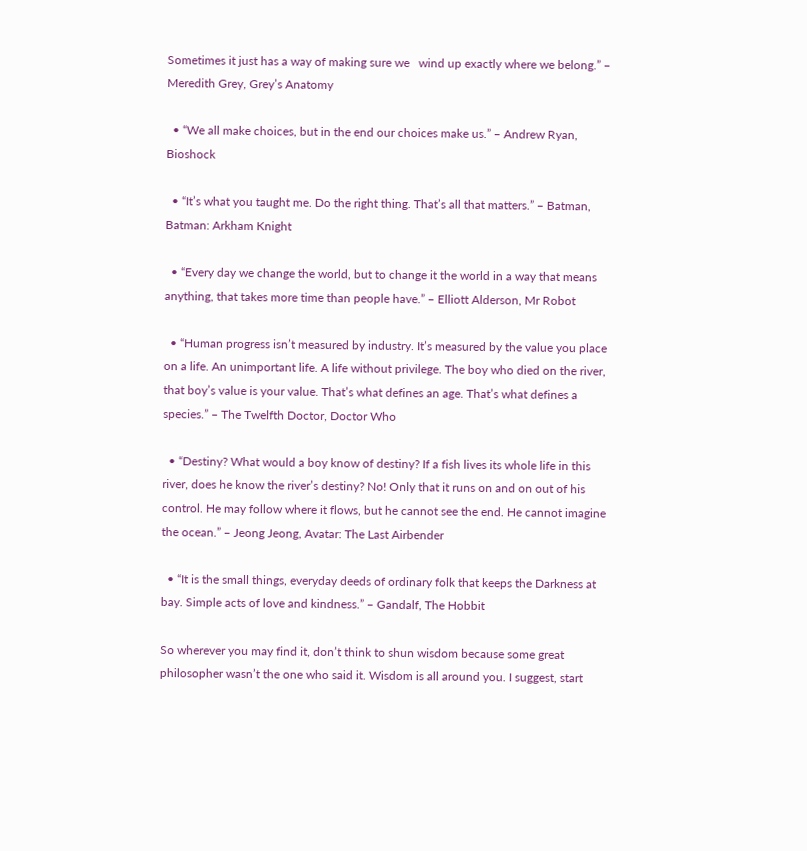Sometimes it just has a way of making sure we   wind up exactly where we belong.” – Meredith Grey, Grey’s Anatomy

  • “We all make choices, but in the end our choices make us.” – Andrew Ryan, Bioshock

  • “It’s what you taught me. Do the right thing. That’s all that matters.” – Batman, Batman: Arkham Knight

  • “Every day we change the world, but to change it the world in a way that means anything, that takes more time than people have.” – Elliott Alderson, Mr Robot

  • “Human progress isn’t measured by industry. It’s measured by the value you place on a life. An unimportant life. A life without privilege. The boy who died on the river, that boy’s value is your value. That’s what defines an age. That’s what defines a species.” – The Twelfth Doctor, Doctor Who

  • “Destiny? What would a boy know of destiny? If a fish lives its whole life in this river, does he know the river’s destiny? No! Only that it runs on and on out of his control. He may follow where it flows, but he cannot see the end. He cannot imagine the ocean.” – Jeong Jeong, Avatar: The Last Airbender

  • “It is the small things, everyday deeds of ordinary folk that keeps the Darkness at bay. Simple acts of love and kindness.” – Gandalf, The Hobbit

So wherever you may find it, don’t think to shun wisdom because some great philosopher wasn’t the one who said it. Wisdom is all around you. I suggest, start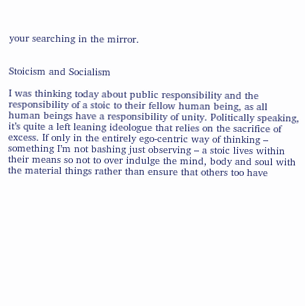your searching in the mirror.


Stoicism and Socialism

I was thinking today about public responsibility and the responsibility of a stoic to their fellow human being, as all human beings have a responsibility of unity. Politically speaking, it’s quite a left leaning ideologue that relies on the sacrifice of excess. If only in the entirely ego-centric way of thinking – something I’m not bashing just observing – a stoic lives within their means so not to over indulge the mind, body and soul with the material things rather than ensure that others too have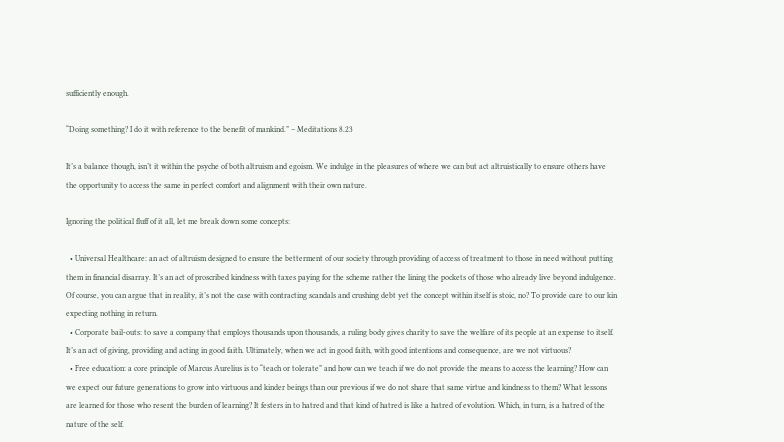sufficiently enough.

“Doing something? I do it with reference to the benefit of mankind.” – Meditations 8.23

It’s a balance though, isn’t it within the psyche of both altruism and egoism. We indulge in the pleasures of where we can but act altruistically to ensure others have the opportunity to access the same in perfect comfort and alignment with their own nature.

Ignoring the political fluff of it all, let me break down some concepts:

  • Universal Healthcare: an act of altruism designed to ensure the betterment of our society through providing of access of treatment to those in need without putting them in financial disarray. It’s an act of proscribed kindness with taxes paying for the scheme rather the lining the pockets of those who already live beyond indulgence. Of course, you can argue that in reality, it’s not the case with contracting scandals and crushing debt yet the concept within itself is stoic, no? To provide care to our kin expecting nothing in return.
  • Corporate bail-outs: to save a company that employs thousands upon thousands, a ruling body gives charity to save the welfare of its people at an expense to itself. It’s an act of giving, providing and acting in good faith. Ultimately, when we act in good faith, with good intentions and consequence, are we not virtuous?
  • Free education: a core principle of Marcus Aurelius is to “teach or tolerate” and how can we teach if we do not provide the means to access the learning? How can we expect our future generations to grow into virtuous and kinder beings than our previous if we do not share that same virtue and kindness to them? What lessons are learned for those who resent the burden of learning? It festers in to hatred and that kind of hatred is like a hatred of evolution. Which, in turn, is a hatred of the nature of the self.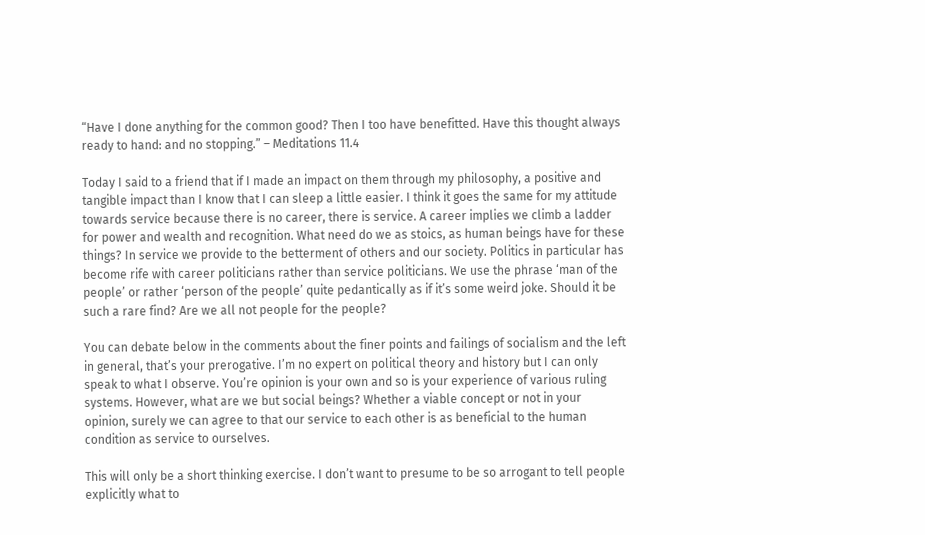“Have I done anything for the common good? Then I too have benefitted. Have this thought always ready to hand: and no stopping.” – Meditations 11.4

Today I said to a friend that if I made an impact on them through my philosophy, a positive and tangible impact than I know that I can sleep a little easier. I think it goes the same for my attitude towards service because there is no career, there is service. A career implies we climb a ladder for power and wealth and recognition. What need do we as stoics, as human beings have for these things? In service we provide to the betterment of others and our society. Politics in particular has become rife with career politicians rather than service politicians. We use the phrase ‘man of the people’ or rather ‘person of the people’ quite pedantically as if it’s some weird joke. Should it be such a rare find? Are we all not people for the people?

You can debate below in the comments about the finer points and failings of socialism and the left in general, that’s your prerogative. I’m no expert on political theory and history but I can only speak to what I observe. You’re opinion is your own and so is your experience of various ruling systems. However, what are we but social beings? Whether a viable concept or not in your opinion, surely we can agree to that our service to each other is as beneficial to the human condition as service to ourselves.

This will only be a short thinking exercise. I don’t want to presume to be so arrogant to tell people explicitly what to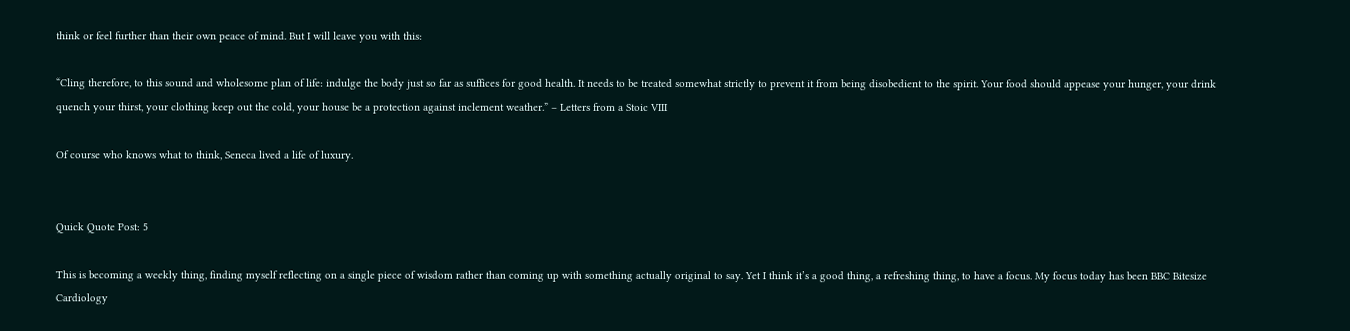think or feel further than their own peace of mind. But I will leave you with this:

“Cling therefore, to this sound and wholesome plan of life: indulge the body just so far as suffices for good health. It needs to be treated somewhat strictly to prevent it from being disobedient to the spirit. Your food should appease your hunger, your drink quench your thirst, your clothing keep out the cold, your house be a protection against inclement weather.” – Letters from a Stoic VIII

Of course who knows what to think, Seneca lived a life of luxury.


Quick Quote Post: 5

This is becoming a weekly thing, finding myself reflecting on a single piece of wisdom rather than coming up with something actually original to say. Yet I think it’s a good thing, a refreshing thing, to have a focus. My focus today has been BBC Bitesize Cardiology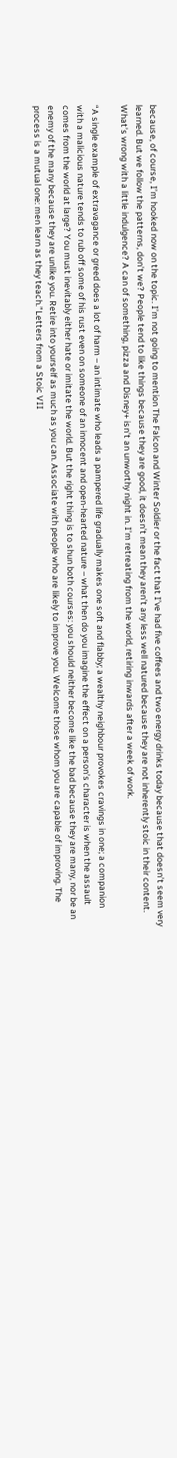because, of course, I’m hooked now on the topic. I’m not going to mention The Falcon and Winter Soldier or the fact that I’ve had five coffees and two energy drinks today because that doesn’t seem very learned. But we follow the patterns, don’t we? People tend to like things because they are good, it doesn’t mean they aren’t any less well natured because they are not inherently stoic in their content. What’s wrong with a little indulgence? A can of something, pizza and Disney+ isn’t an unworthy night in. I’m retreating from the world, retiring inwards after a week of work.

“A single example of extravagance or greed does a lot of harm – an intimate who leads a pampered life gradually makes one soft and flabby; a wealthy neighbour provokes cravings in one; a companion with a malicious nature tends to rub off some of his rust even on someone of an innocent and open-hearted nature – what then do you imagine the effect on a person’s character is when the assault comes from the world at large? You must inevitably either hate or imitate the world. But the right thing is to shun both courses: you should neither become like the bad because they are many, nor be an enemy of the many because they are unlike you. Retire into yourself as much as you can. Associate with people who are likely to improve you. Welcome those whom you are capable of improving. The process is a mutual one: men learn as they teach.”Letters from a Stoic VII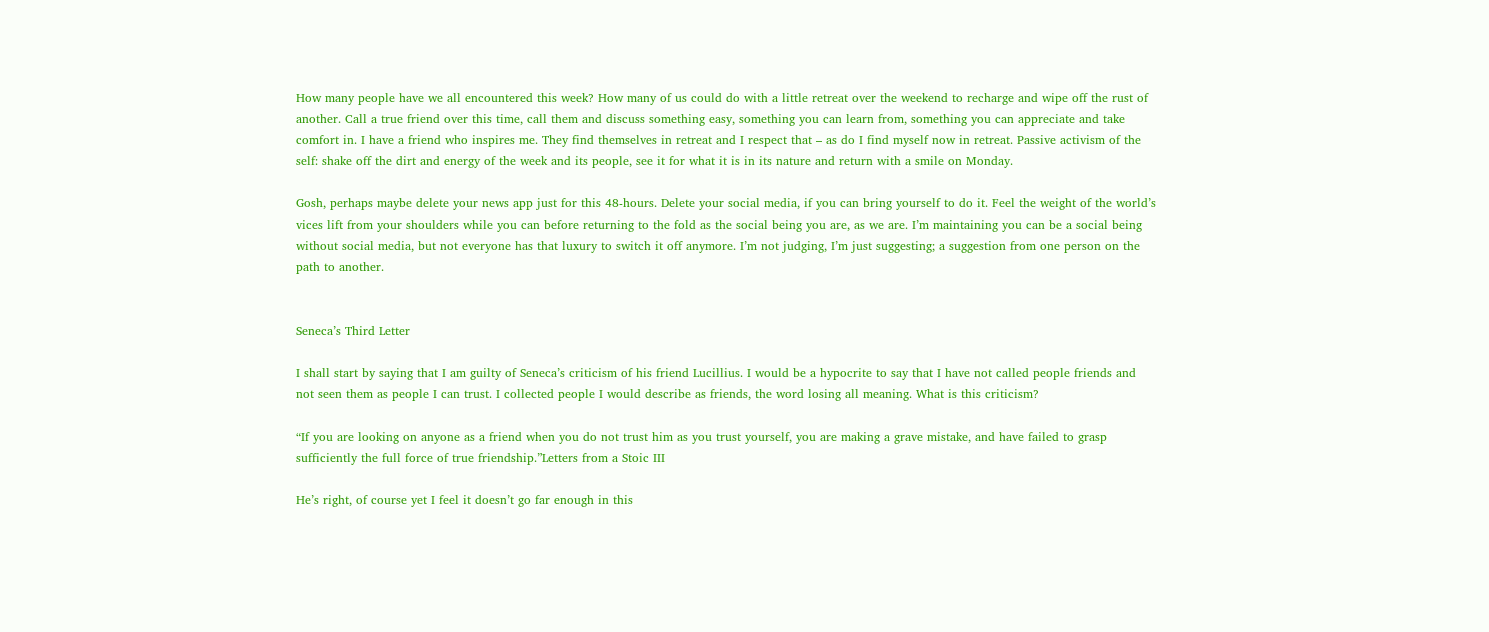How many people have we all encountered this week? How many of us could do with a little retreat over the weekend to recharge and wipe off the rust of another. Call a true friend over this time, call them and discuss something easy, something you can learn from, something you can appreciate and take comfort in. I have a friend who inspires me. They find themselves in retreat and I respect that – as do I find myself now in retreat. Passive activism of the self: shake off the dirt and energy of the week and its people, see it for what it is in its nature and return with a smile on Monday.

Gosh, perhaps maybe delete your news app just for this 48-hours. Delete your social media, if you can bring yourself to do it. Feel the weight of the world’s vices lift from your shoulders while you can before returning to the fold as the social being you are, as we are. I’m maintaining you can be a social being without social media, but not everyone has that luxury to switch it off anymore. I’m not judging, I’m just suggesting; a suggestion from one person on the path to another.


Seneca’s Third Letter

I shall start by saying that I am guilty of Seneca’s criticism of his friend Lucillius. I would be a hypocrite to say that I have not called people friends and not seen them as people I can trust. I collected people I would describe as friends, the word losing all meaning. What is this criticism?

“If you are looking on anyone as a friend when you do not trust him as you trust yourself, you are making a grave mistake, and have failed to grasp sufficiently the full force of true friendship.”Letters from a Stoic III

He’s right, of course yet I feel it doesn’t go far enough in this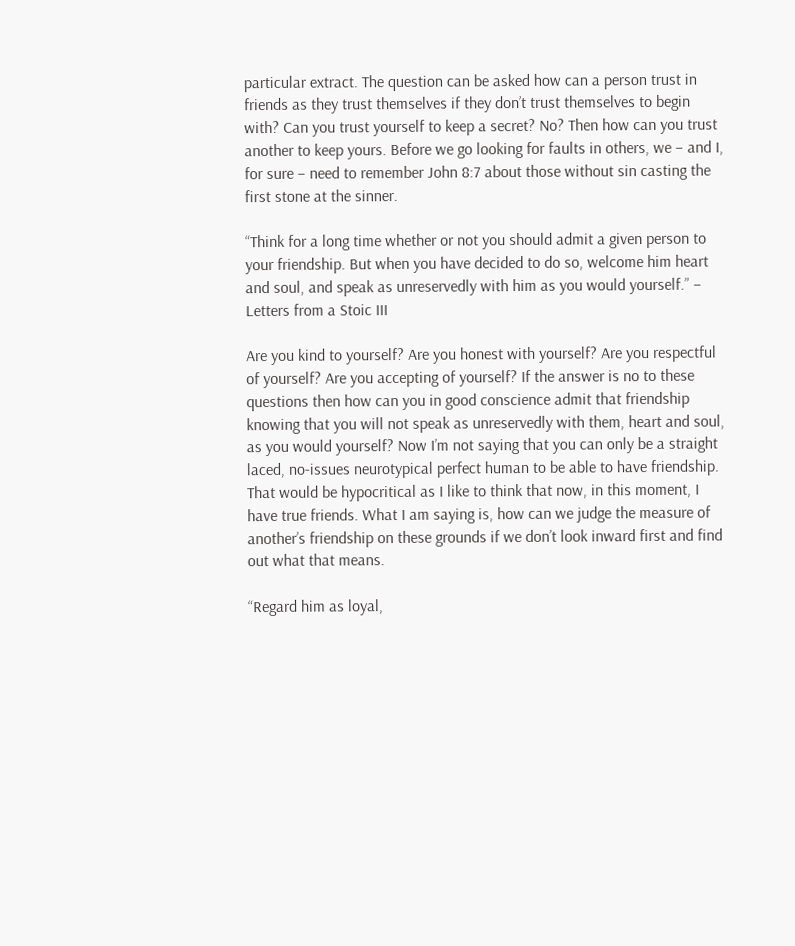particular extract. The question can be asked how can a person trust in friends as they trust themselves if they don’t trust themselves to begin with? Can you trust yourself to keep a secret? No? Then how can you trust another to keep yours. Before we go looking for faults in others, we – and I, for sure – need to remember John 8:7 about those without sin casting the first stone at the sinner.

“Think for a long time whether or not you should admit a given person to your friendship. But when you have decided to do so, welcome him heart and soul, and speak as unreservedly with him as you would yourself.” – Letters from a Stoic III

Are you kind to yourself? Are you honest with yourself? Are you respectful of yourself? Are you accepting of yourself? If the answer is no to these questions then how can you in good conscience admit that friendship knowing that you will not speak as unreservedly with them, heart and soul, as you would yourself? Now I’m not saying that you can only be a straight laced, no-issues neurotypical perfect human to be able to have friendship. That would be hypocritical as I like to think that now, in this moment, I have true friends. What I am saying is, how can we judge the measure of another’s friendship on these grounds if we don’t look inward first and find out what that means.

“Regard him as loyal,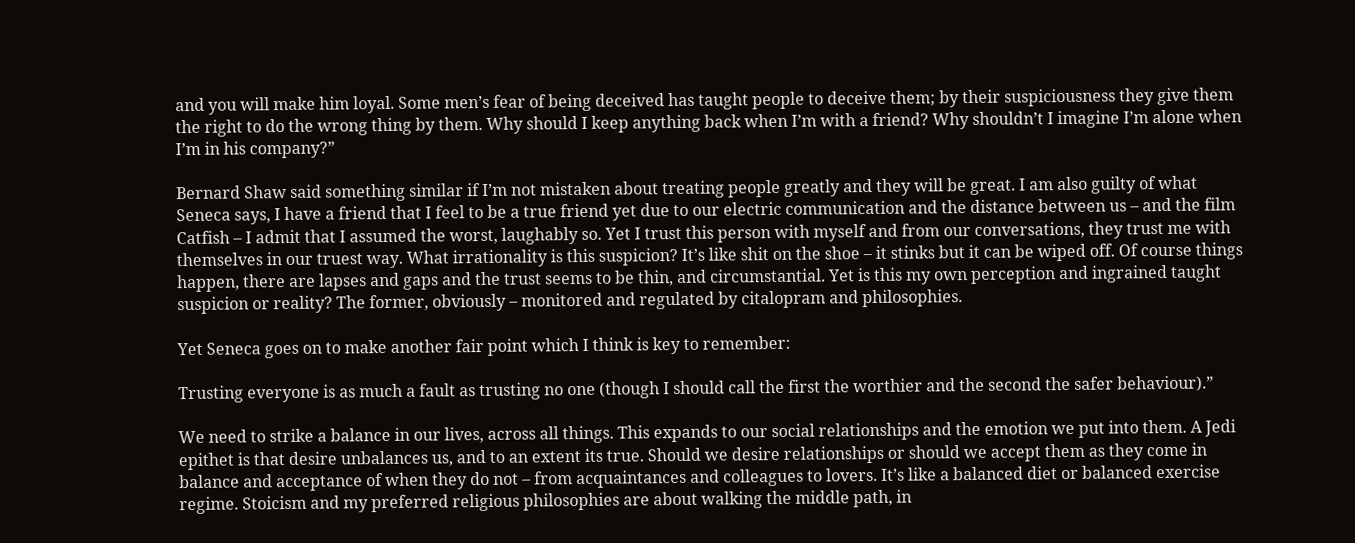and you will make him loyal. Some men’s fear of being deceived has taught people to deceive them; by their suspiciousness they give them the right to do the wrong thing by them. Why should I keep anything back when I’m with a friend? Why shouldn’t I imagine I’m alone when I’m in his company?”

Bernard Shaw said something similar if I’m not mistaken about treating people greatly and they will be great. I am also guilty of what Seneca says, I have a friend that I feel to be a true friend yet due to our electric communication and the distance between us – and the film Catfish – I admit that I assumed the worst, laughably so. Yet I trust this person with myself and from our conversations, they trust me with themselves in our truest way. What irrationality is this suspicion? It’s like shit on the shoe – it stinks but it can be wiped off. Of course things happen, there are lapses and gaps and the trust seems to be thin, and circumstantial. Yet is this my own perception and ingrained taught suspicion or reality? The former, obviously – monitored and regulated by citalopram and philosophies.

Yet Seneca goes on to make another fair point which I think is key to remember:

Trusting everyone is as much a fault as trusting no one (though I should call the first the worthier and the second the safer behaviour).”

We need to strike a balance in our lives, across all things. This expands to our social relationships and the emotion we put into them. A Jedi epithet is that desire unbalances us, and to an extent its true. Should we desire relationships or should we accept them as they come in balance and acceptance of when they do not – from acquaintances and colleagues to lovers. It’s like a balanced diet or balanced exercise regime. Stoicism and my preferred religious philosophies are about walking the middle path, in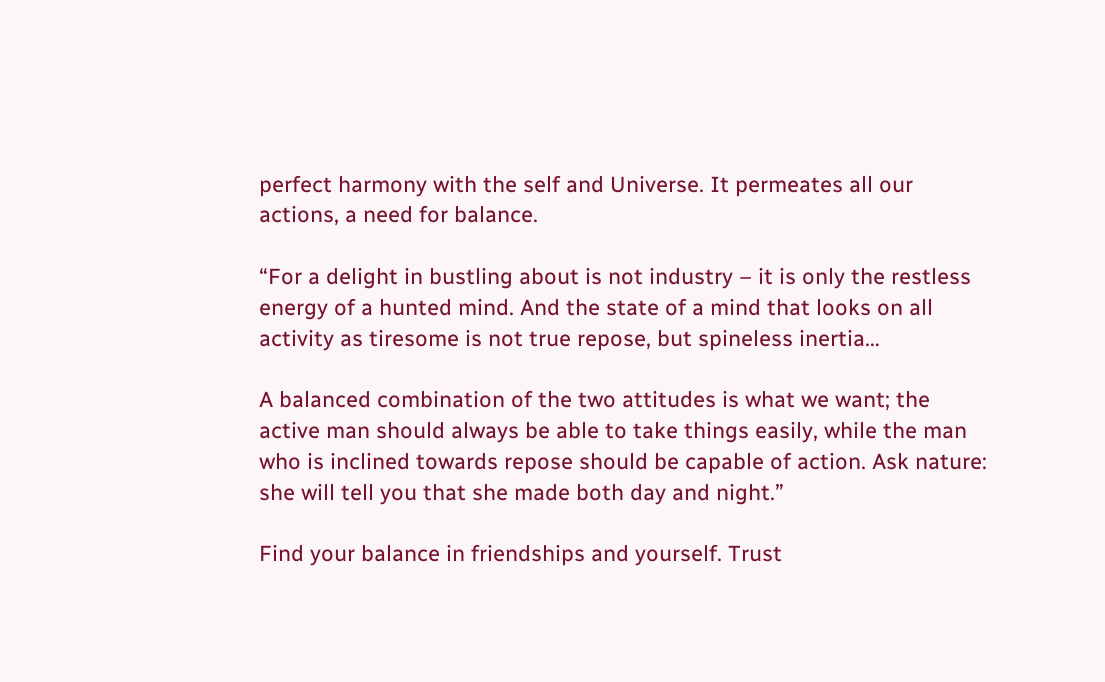perfect harmony with the self and Universe. It permeates all our actions, a need for balance.

“For a delight in bustling about is not industry – it is only the restless energy of a hunted mind. And the state of a mind that looks on all activity as tiresome is not true repose, but spineless inertia…

A balanced combination of the two attitudes is what we want; the active man should always be able to take things easily, while the man who is inclined towards repose should be capable of action. Ask nature: she will tell you that she made both day and night.”

Find your balance in friendships and yourself. Trust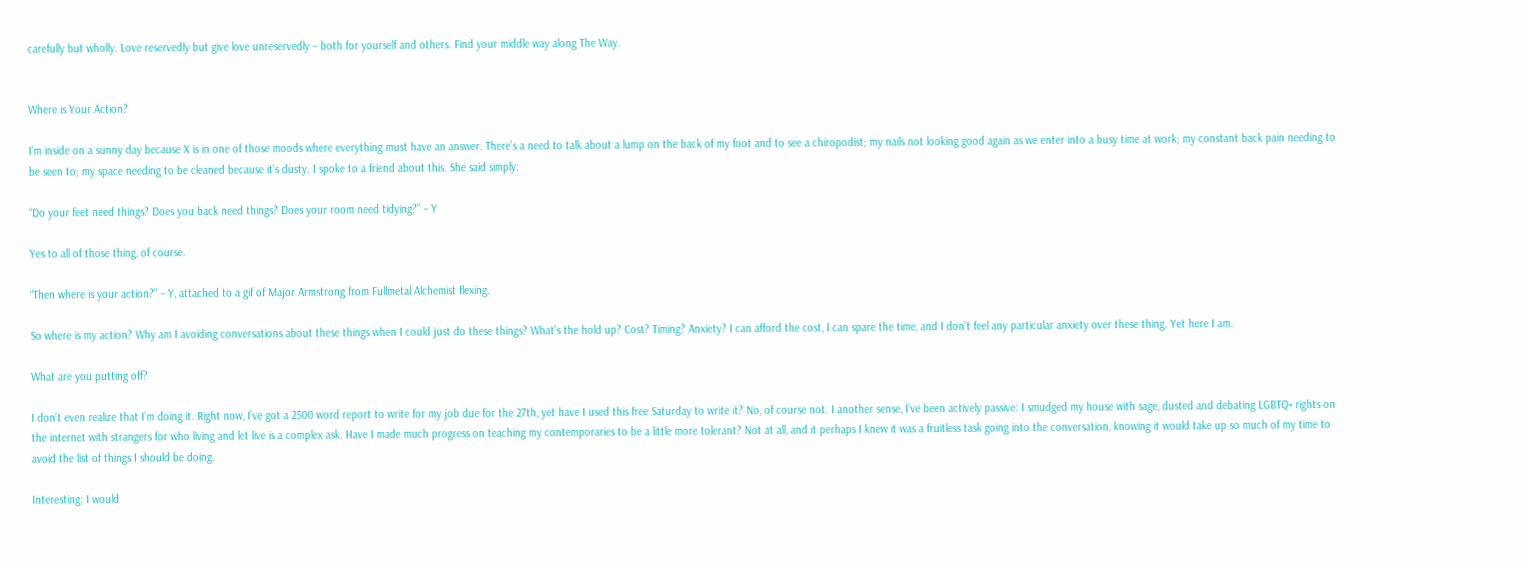carefully but wholly. Love reservedly but give love unreservedly – both for yourself and others. Find your middle way along The Way.


Where is Your Action?

I’m inside on a sunny day because X is in one of those moods where everything must have an answer. There’s a need to talk about a lump on the back of my foot and to see a chiropodist; my nails not looking good again as we enter into a busy time at work; my constant back pain needing to be seen to; my space needing to be cleaned because it’s dusty. I spoke to a friend about this. She said simply:

“Do your feet need things? Does you back need things? Does your room need tidying?” – Y

Yes to all of those thing, of course.

“Then where is your action?” – Y, attached to a gif of Major Armstrong from Fullmetal Alchemist flexing.

So where is my action? Why am I avoiding conversations about these things when I could just do these things? What’s the hold up? Cost? Timing? Anxiety? I can afford the cost, I can spare the time, and I don’t feel any particular anxiety over these thing. Yet here I am.

What are you putting off?

I don’t even realize that I’m doing it. Right now, I’ve got a 2500 word report to write for my job due for the 27th, yet have I used this free Saturday to write it? No, of course not. I another sense, I’ve been actively passive: I smudged my house with sage, dusted and debating LGBTQ+ rights on the internet with strangers for who living and let live is a complex ask. Have I made much progress on teaching my contemporaries to be a little more tolerant? Not at all, and it perhaps I knew it was a fruitless task going into the conversation, knowing it would take up so much of my time to avoid the list of things I should be doing.

Interesting: I would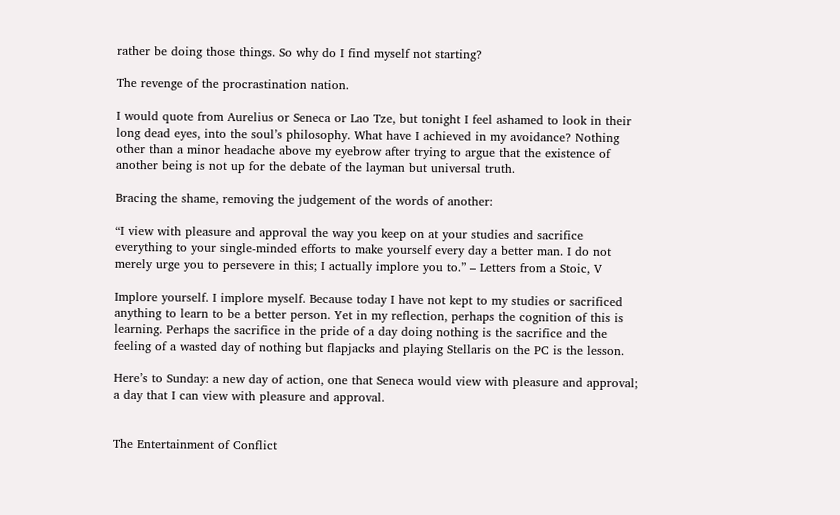rather be doing those things. So why do I find myself not starting?

The revenge of the procrastination nation.

I would quote from Aurelius or Seneca or Lao Tze, but tonight I feel ashamed to look in their long dead eyes, into the soul’s philosophy. What have I achieved in my avoidance? Nothing other than a minor headache above my eyebrow after trying to argue that the existence of another being is not up for the debate of the layman but universal truth.

Bracing the shame, removing the judgement of the words of another:

“I view with pleasure and approval the way you keep on at your studies and sacrifice everything to your single-minded efforts to make yourself every day a better man. I do not merely urge you to persevere in this; I actually implore you to.” – Letters from a Stoic, V

Implore yourself. I implore myself. Because today I have not kept to my studies or sacrificed anything to learn to be a better person. Yet in my reflection, perhaps the cognition of this is learning. Perhaps the sacrifice in the pride of a day doing nothing is the sacrifice and the feeling of a wasted day of nothing but flapjacks and playing Stellaris on the PC is the lesson.

Here’s to Sunday: a new day of action, one that Seneca would view with pleasure and approval; a day that I can view with pleasure and approval.


The Entertainment of Conflict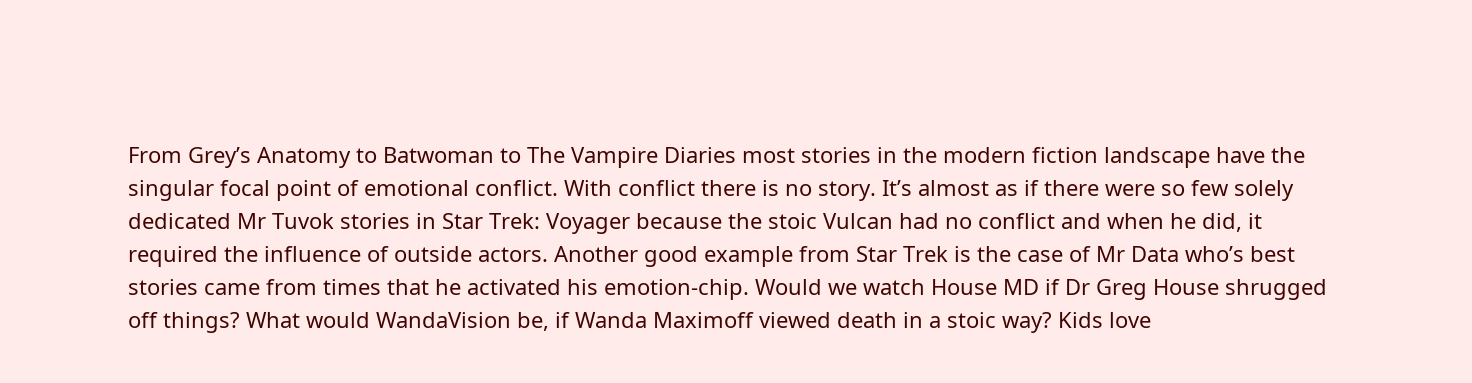From Grey’s Anatomy to Batwoman to The Vampire Diaries most stories in the modern fiction landscape have the singular focal point of emotional conflict. With conflict there is no story. It’s almost as if there were so few solely dedicated Mr Tuvok stories in Star Trek: Voyager because the stoic Vulcan had no conflict and when he did, it required the influence of outside actors. Another good example from Star Trek is the case of Mr Data who’s best stories came from times that he activated his emotion-chip. Would we watch House MD if Dr Greg House shrugged off things? What would WandaVision be, if Wanda Maximoff viewed death in a stoic way? Kids love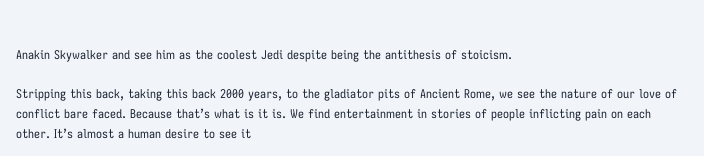Anakin Skywalker and see him as the coolest Jedi despite being the antithesis of stoicism.

Stripping this back, taking this back 2000 years, to the gladiator pits of Ancient Rome, we see the nature of our love of conflict bare faced. Because that’s what is it is. We find entertainment in stories of people inflicting pain on each other. It’s almost a human desire to see it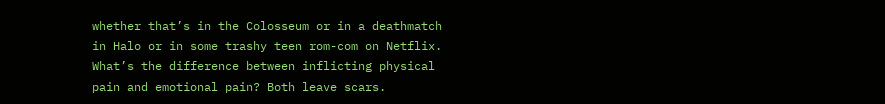whether that’s in the Colosseum or in a deathmatch in Halo or in some trashy teen rom-com on Netflix. What’s the difference between inflicting physical pain and emotional pain? Both leave scars.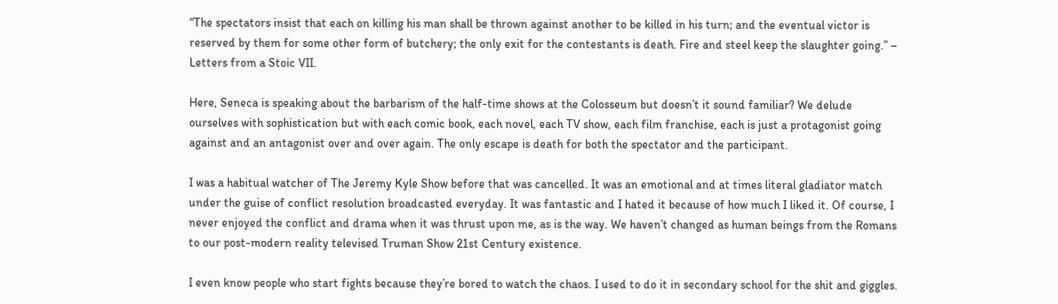“The spectators insist that each on killing his man shall be thrown against another to be killed in his turn; and the eventual victor is reserved by them for some other form of butchery; the only exit for the contestants is death. Fire and steel keep the slaughter going.” – Letters from a Stoic VII.

Here, Seneca is speaking about the barbarism of the half-time shows at the Colosseum but doesn’t it sound familiar? We delude ourselves with sophistication but with each comic book, each novel, each TV show, each film franchise, each is just a protagonist going against and an antagonist over and over again. The only escape is death for both the spectator and the participant.

I was a habitual watcher of The Jeremy Kyle Show before that was cancelled. It was an emotional and at times literal gladiator match under the guise of conflict resolution broadcasted everyday. It was fantastic and I hated it because of how much I liked it. Of course, I never enjoyed the conflict and drama when it was thrust upon me, as is the way. We haven’t changed as human beings from the Romans to our post-modern reality televised Truman Show 21st Century existence.

I even know people who start fights because they’re bored to watch the chaos. I used to do it in secondary school for the shit and giggles.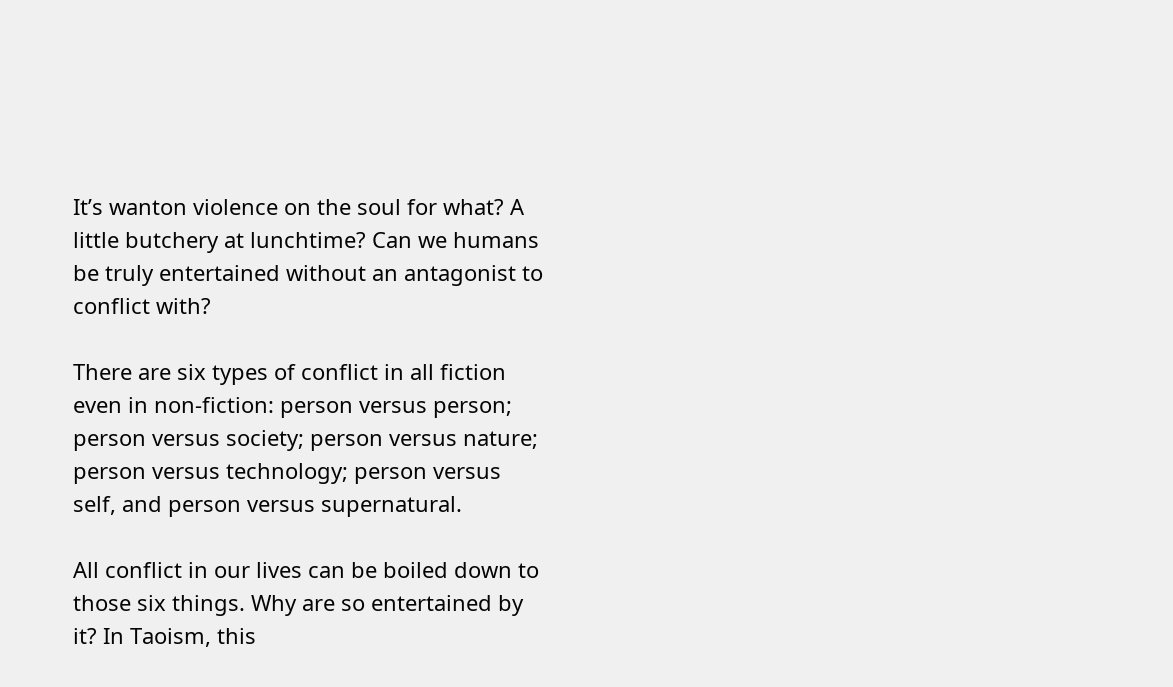It’s wanton violence on the soul for what? A little butchery at lunchtime? Can we humans be truly entertained without an antagonist to conflict with?

There are six types of conflict in all fiction even in non-fiction: person versus person; person versus society; person versus nature; person versus technology; person versus self, and person versus supernatural.

All conflict in our lives can be boiled down to those six things. Why are so entertained by it? In Taoism, this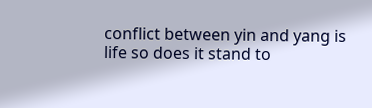conflict between yin and yang is life so does it stand to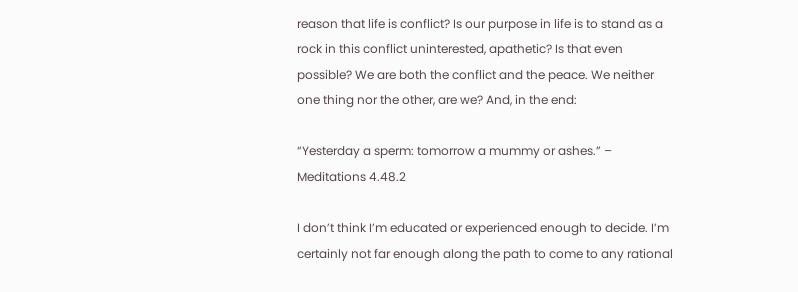reason that life is conflict? Is our purpose in life is to stand as a rock in this conflict uninterested, apathetic? Is that even possible? We are both the conflict and the peace. We neither one thing nor the other, are we? And, in the end:

“Yesterday a sperm: tomorrow a mummy or ashes.” – Meditations 4.48.2

I don’t think I’m educated or experienced enough to decide. I’m certainly not far enough along the path to come to any rational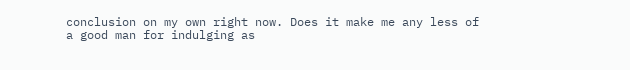conclusion on my own right now. Does it make me any less of a good man for indulging as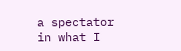a spectator in what I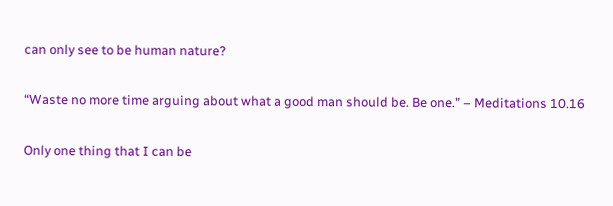can only see to be human nature?

“Waste no more time arguing about what a good man should be. Be one.” – Meditations 10.16

Only one thing that I can be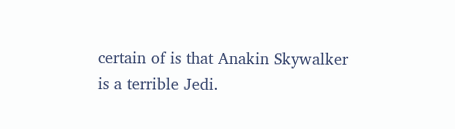certain of is that Anakin Skywalker is a terrible Jedi.